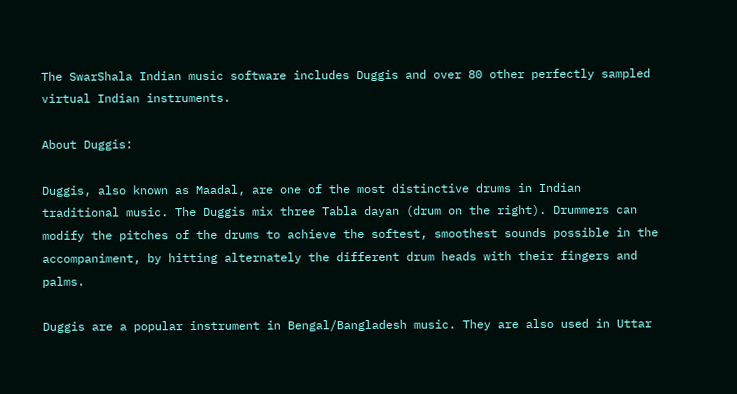The SwarShala Indian music software includes Duggis and over 80 other perfectly sampled virtual Indian instruments.

About Duggis:

Duggis, also known as Maadal, are one of the most distinctive drums in Indian traditional music. The Duggis mix three Tabla dayan (drum on the right). Drummers can modify the pitches of the drums to achieve the softest, smoothest sounds possible in the accompaniment, by hitting alternately the different drum heads with their fingers and palms.

Duggis are a popular instrument in Bengal/Bangladesh music. They are also used in Uttar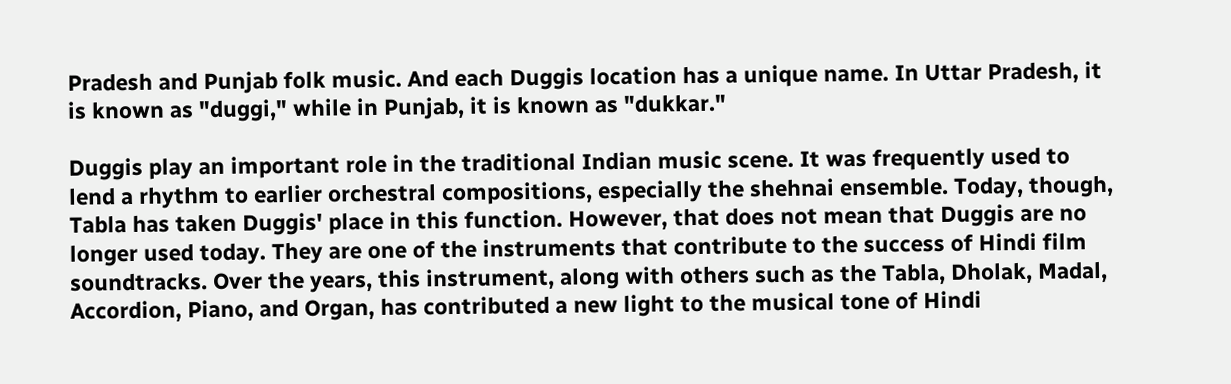Pradesh and Punjab folk music. And each Duggis location has a unique name. In Uttar Pradesh, it is known as "duggi," while in Punjab, it is known as "dukkar."

Duggis play an important role in the traditional Indian music scene. It was frequently used to lend a rhythm to earlier orchestral compositions, especially the shehnai ensemble. Today, though, Tabla has taken Duggis' place in this function. However, that does not mean that Duggis are no longer used today. They are one of the instruments that contribute to the success of Hindi film soundtracks. Over the years, this instrument, along with others such as the Tabla, Dholak, Madal, Accordion, Piano, and Organ, has contributed a new light to the musical tone of Hindi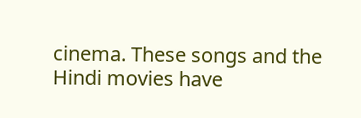cinema. These songs and the Hindi movies have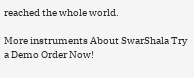reached the whole world.

More instruments About SwarShala Try a Demo Order Now!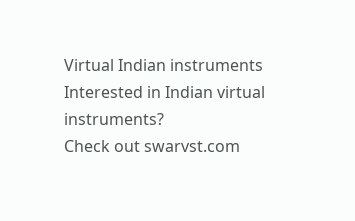Virtual Indian instruments
Interested in Indian virtual instruments?
Check out swarvst.com